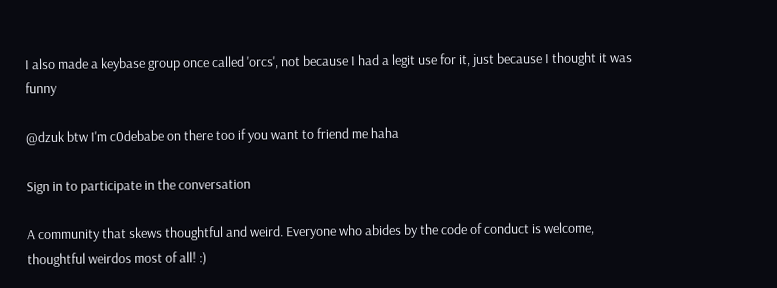I also made a keybase group once called 'orcs', not because I had a legit use for it, just because I thought it was funny

@dzuk btw I'm c0debabe on there too if you want to friend me haha

Sign in to participate in the conversation

A community that skews thoughtful and weird. Everyone who abides by the code of conduct is welcome, thoughtful weirdos most of all! :)